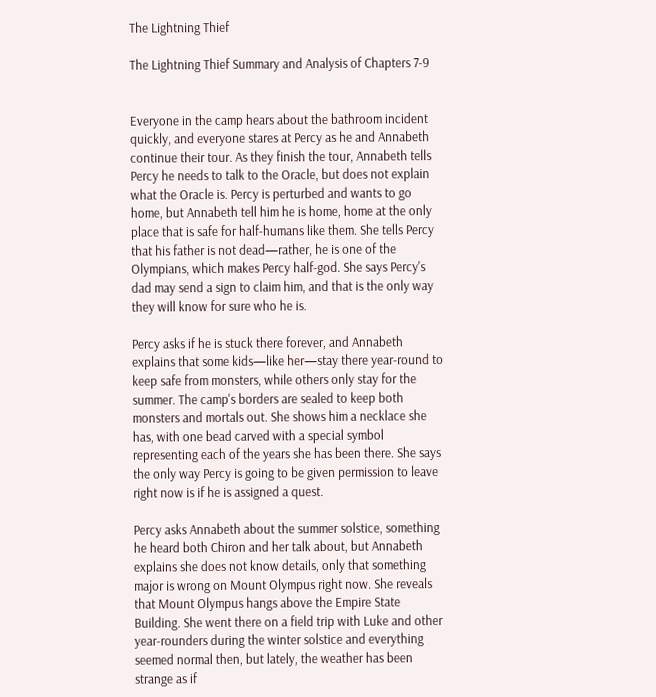The Lightning Thief

The Lightning Thief Summary and Analysis of Chapters 7-9


Everyone in the camp hears about the bathroom incident quickly, and everyone stares at Percy as he and Annabeth continue their tour. As they finish the tour, Annabeth tells Percy he needs to talk to the Oracle, but does not explain what the Oracle is. Percy is perturbed and wants to go home, but Annabeth tell him he is home, home at the only place that is safe for half-humans like them. She tells Percy that his father is not dead—rather, he is one of the Olympians, which makes Percy half-god. She says Percy's dad may send a sign to claim him, and that is the only way they will know for sure who he is.

Percy asks if he is stuck there forever, and Annabeth explains that some kids—like her—stay there year-round to keep safe from monsters, while others only stay for the summer. The camp's borders are sealed to keep both monsters and mortals out. She shows him a necklace she has, with one bead carved with a special symbol representing each of the years she has been there. She says the only way Percy is going to be given permission to leave right now is if he is assigned a quest.

Percy asks Annabeth about the summer solstice, something he heard both Chiron and her talk about, but Annabeth explains she does not know details, only that something major is wrong on Mount Olympus right now. She reveals that Mount Olympus hangs above the Empire State Building. She went there on a field trip with Luke and other year-rounders during the winter solstice and everything seemed normal then, but lately, the weather has been strange as if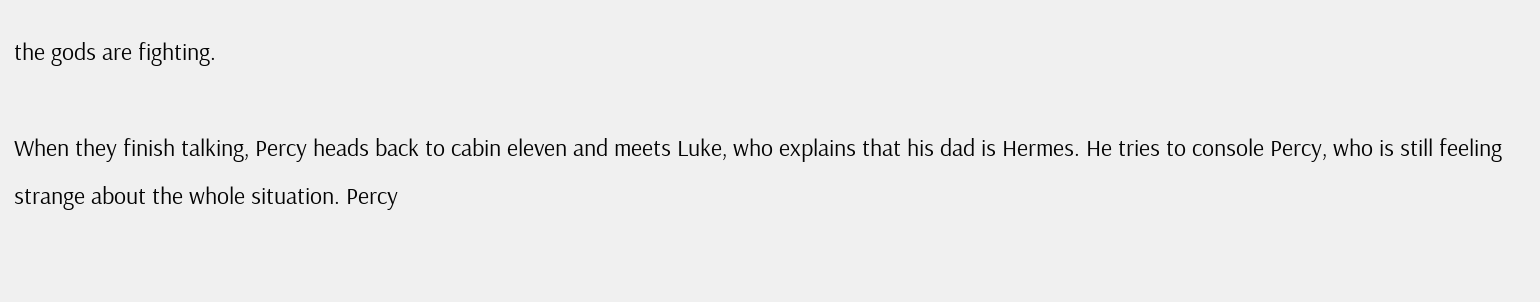the gods are fighting.

When they finish talking, Percy heads back to cabin eleven and meets Luke, who explains that his dad is Hermes. He tries to console Percy, who is still feeling strange about the whole situation. Percy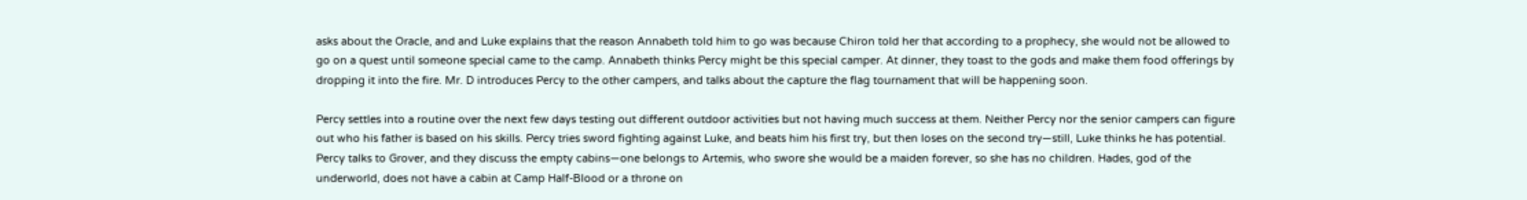asks about the Oracle, and and Luke explains that the reason Annabeth told him to go was because Chiron told her that according to a prophecy, she would not be allowed to go on a quest until someone special came to the camp. Annabeth thinks Percy might be this special camper. At dinner, they toast to the gods and make them food offerings by dropping it into the fire. Mr. D introduces Percy to the other campers, and talks about the capture the flag tournament that will be happening soon.

Percy settles into a routine over the next few days testing out different outdoor activities but not having much success at them. Neither Percy nor the senior campers can figure out who his father is based on his skills. Percy tries sword fighting against Luke, and beats him his first try, but then loses on the second try—still, Luke thinks he has potential. Percy talks to Grover, and they discuss the empty cabins—one belongs to Artemis, who swore she would be a maiden forever, so she has no children. Hades, god of the underworld, does not have a cabin at Camp Half-Blood or a throne on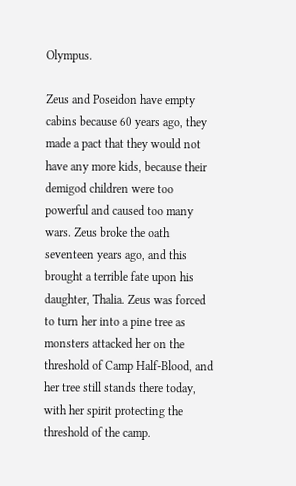Olympus.

Zeus and Poseidon have empty cabins because 60 years ago, they made a pact that they would not have any more kids, because their demigod children were too powerful and caused too many wars. Zeus broke the oath seventeen years ago, and this brought a terrible fate upon his daughter, Thalia. Zeus was forced to turn her into a pine tree as monsters attacked her on the threshold of Camp Half-Blood, and her tree still stands there today, with her spirit protecting the threshold of the camp.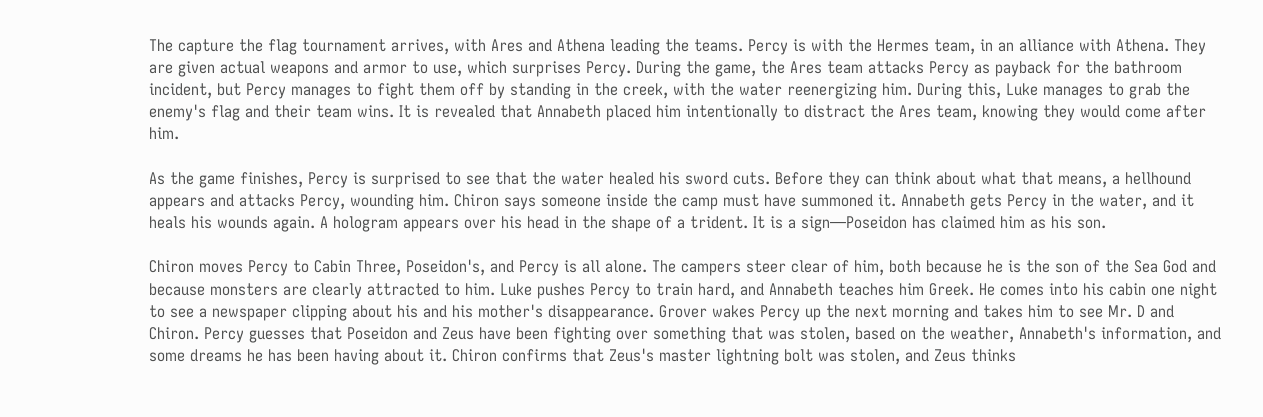The capture the flag tournament arrives, with Ares and Athena leading the teams. Percy is with the Hermes team, in an alliance with Athena. They are given actual weapons and armor to use, which surprises Percy. During the game, the Ares team attacks Percy as payback for the bathroom incident, but Percy manages to fight them off by standing in the creek, with the water reenergizing him. During this, Luke manages to grab the enemy's flag and their team wins. It is revealed that Annabeth placed him intentionally to distract the Ares team, knowing they would come after him.

As the game finishes, Percy is surprised to see that the water healed his sword cuts. Before they can think about what that means, a hellhound appears and attacks Percy, wounding him. Chiron says someone inside the camp must have summoned it. Annabeth gets Percy in the water, and it heals his wounds again. A hologram appears over his head in the shape of a trident. It is a sign—Poseidon has claimed him as his son.

Chiron moves Percy to Cabin Three, Poseidon's, and Percy is all alone. The campers steer clear of him, both because he is the son of the Sea God and because monsters are clearly attracted to him. Luke pushes Percy to train hard, and Annabeth teaches him Greek. He comes into his cabin one night to see a newspaper clipping about his and his mother's disappearance. Grover wakes Percy up the next morning and takes him to see Mr. D and Chiron. Percy guesses that Poseidon and Zeus have been fighting over something that was stolen, based on the weather, Annabeth's information, and some dreams he has been having about it. Chiron confirms that Zeus's master lightning bolt was stolen, and Zeus thinks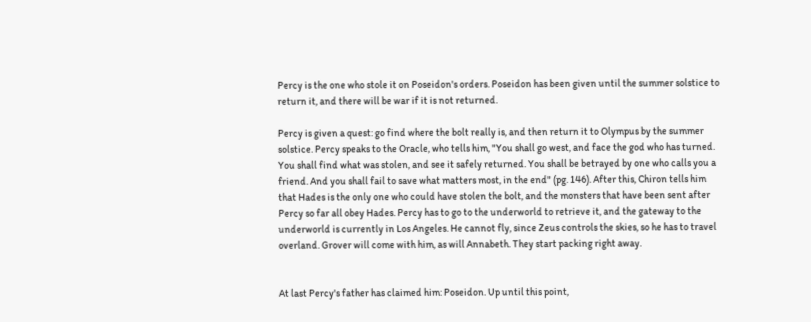Percy is the one who stole it on Poseidon's orders. Poseidon has been given until the summer solstice to return it, and there will be war if it is not returned.

Percy is given a quest: go find where the bolt really is, and then return it to Olympus by the summer solstice. Percy speaks to the Oracle, who tells him, "You shall go west, and face the god who has turned. You shall find what was stolen, and see it safely returned. You shall be betrayed by one who calls you a friend. And you shall fail to save what matters most, in the end" (pg. 146). After this, Chiron tells him that Hades is the only one who could have stolen the bolt, and the monsters that have been sent after Percy so far all obey Hades. Percy has to go to the underworld to retrieve it, and the gateway to the underworld is currently in Los Angeles. He cannot fly, since Zeus controls the skies, so he has to travel overland. Grover will come with him, as will Annabeth. They start packing right away.


At last Percy's father has claimed him: Poseidon. Up until this point,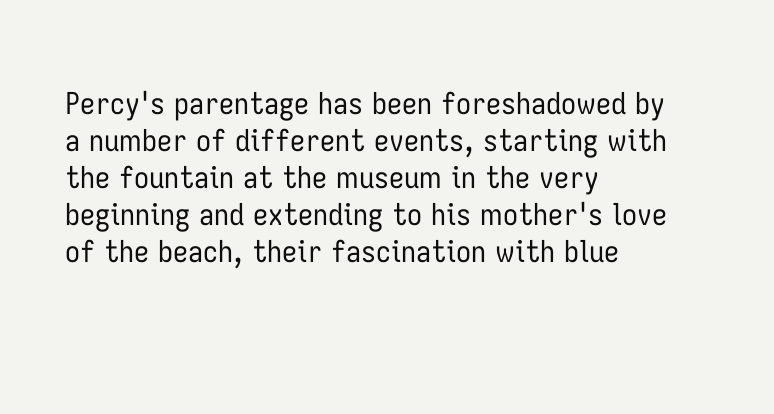Percy's parentage has been foreshadowed by a number of different events, starting with the fountain at the museum in the very beginning and extending to his mother's love of the beach, their fascination with blue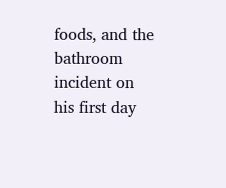foods, and the bathroom incident on his first day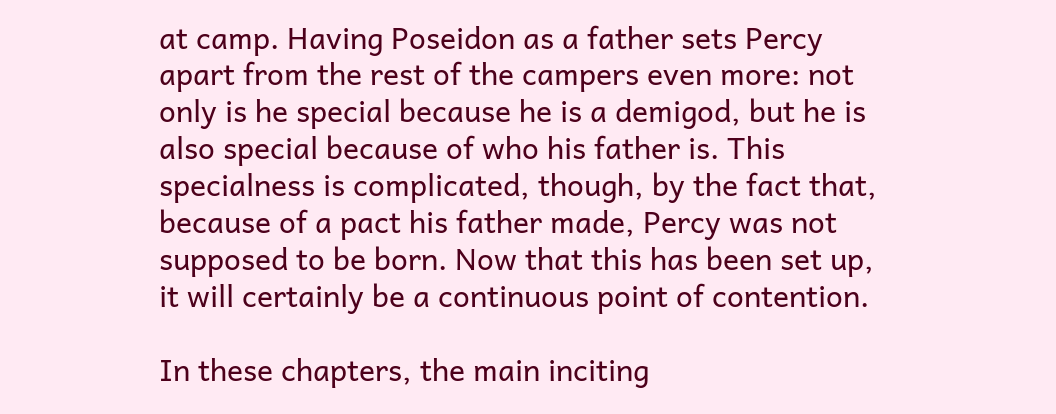at camp. Having Poseidon as a father sets Percy apart from the rest of the campers even more: not only is he special because he is a demigod, but he is also special because of who his father is. This specialness is complicated, though, by the fact that, because of a pact his father made, Percy was not supposed to be born. Now that this has been set up, it will certainly be a continuous point of contention.

In these chapters, the main inciting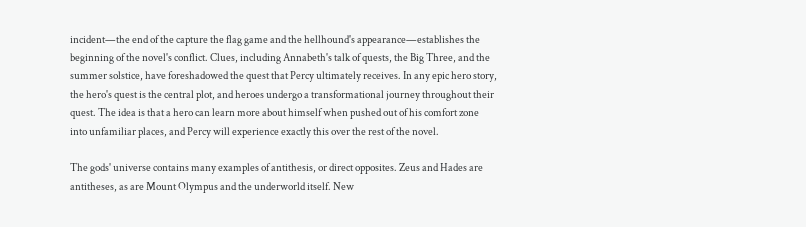incident—the end of the capture the flag game and the hellhound's appearance—establishes the beginning of the novel's conflict. Clues, including Annabeth's talk of quests, the Big Three, and the summer solstice, have foreshadowed the quest that Percy ultimately receives. In any epic hero story, the hero's quest is the central plot, and heroes undergo a transformational journey throughout their quest. The idea is that a hero can learn more about himself when pushed out of his comfort zone into unfamiliar places, and Percy will experience exactly this over the rest of the novel.

The gods' universe contains many examples of antithesis, or direct opposites. Zeus and Hades are antitheses, as are Mount Olympus and the underworld itself. New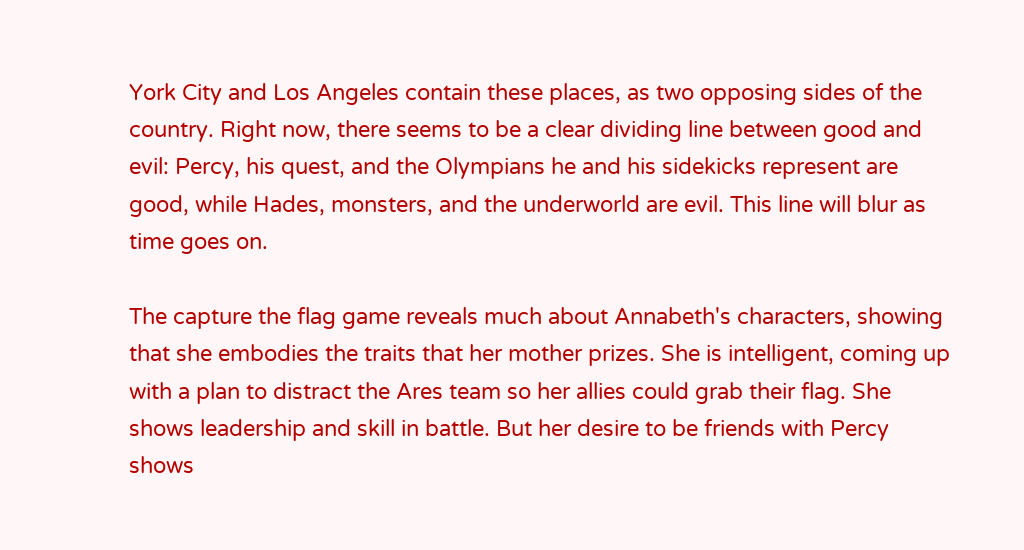York City and Los Angeles contain these places, as two opposing sides of the country. Right now, there seems to be a clear dividing line between good and evil: Percy, his quest, and the Olympians he and his sidekicks represent are good, while Hades, monsters, and the underworld are evil. This line will blur as time goes on.

The capture the flag game reveals much about Annabeth's characters, showing that she embodies the traits that her mother prizes. She is intelligent, coming up with a plan to distract the Ares team so her allies could grab their flag. She shows leadership and skill in battle. But her desire to be friends with Percy shows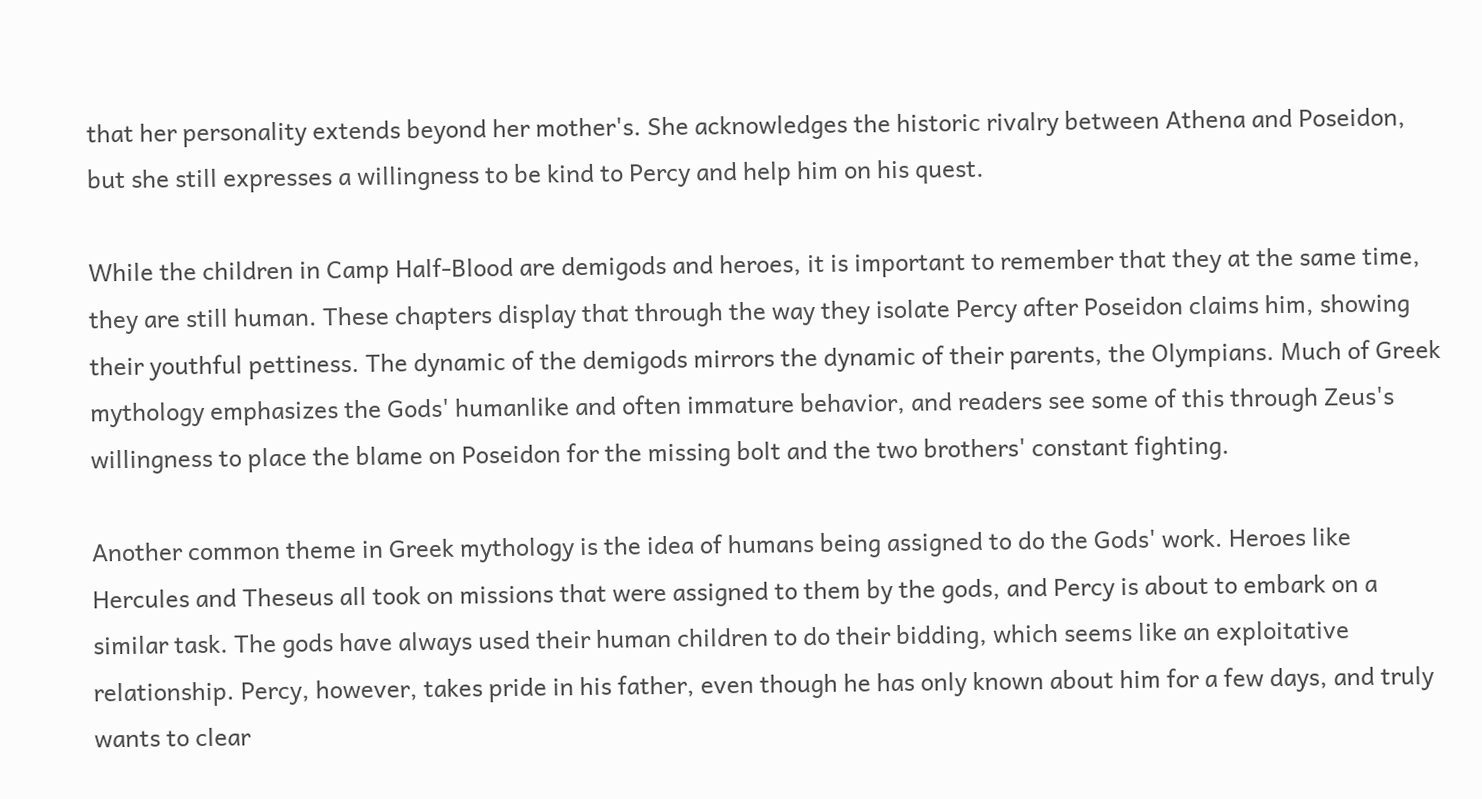that her personality extends beyond her mother's. She acknowledges the historic rivalry between Athena and Poseidon, but she still expresses a willingness to be kind to Percy and help him on his quest.

While the children in Camp Half-Blood are demigods and heroes, it is important to remember that they at the same time, they are still human. These chapters display that through the way they isolate Percy after Poseidon claims him, showing their youthful pettiness. The dynamic of the demigods mirrors the dynamic of their parents, the Olympians. Much of Greek mythology emphasizes the Gods' humanlike and often immature behavior, and readers see some of this through Zeus's willingness to place the blame on Poseidon for the missing bolt and the two brothers' constant fighting.

Another common theme in Greek mythology is the idea of humans being assigned to do the Gods' work. Heroes like Hercules and Theseus all took on missions that were assigned to them by the gods, and Percy is about to embark on a similar task. The gods have always used their human children to do their bidding, which seems like an exploitative relationship. Percy, however, takes pride in his father, even though he has only known about him for a few days, and truly wants to clear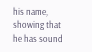his name, showing that he has sound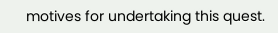motives for undertaking this quest.